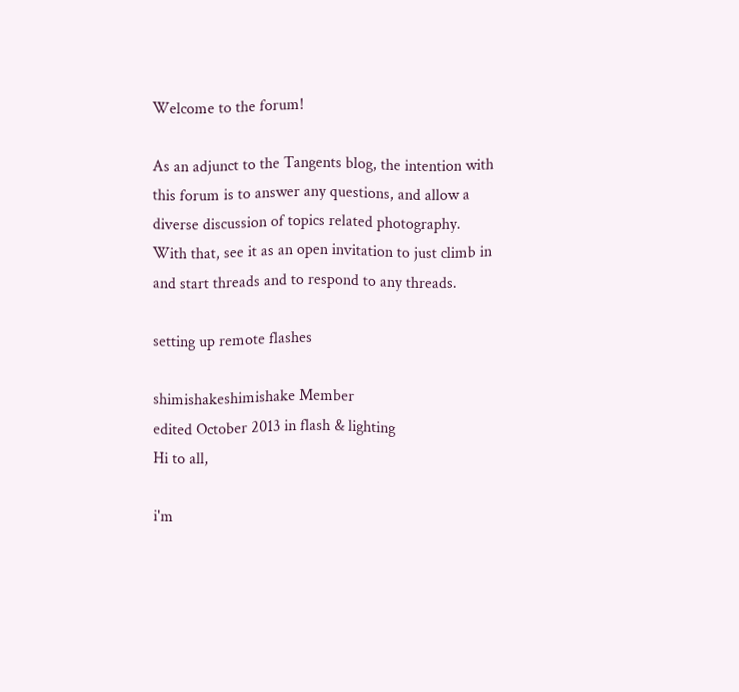Welcome to the forum!

As an adjunct to the Tangents blog, the intention with this forum is to answer any questions, and allow a diverse discussion of topics related photography. With that, see it as an open invitation to just climb in and start threads and to respond to any threads.

setting up remote flashes

shimishakeshimishake Member
edited October 2013 in flash & lighting
Hi to all,

i'm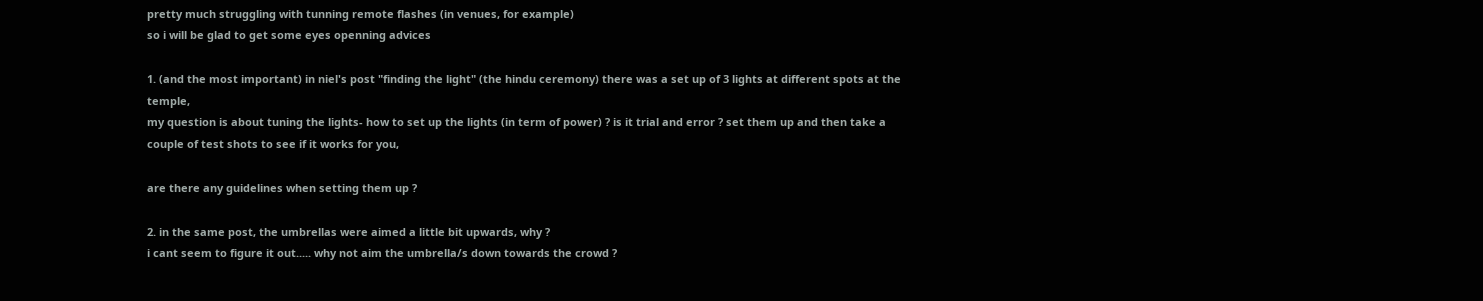pretty much struggling with tunning remote flashes (in venues, for example)
so i will be glad to get some eyes openning advices

1. (and the most important) in niel's post "finding the light" (the hindu ceremony) there was a set up of 3 lights at different spots at the temple,
my question is about tuning the lights- how to set up the lights (in term of power) ? is it trial and error ? set them up and then take a couple of test shots to see if it works for you,

are there any guidelines when setting them up ?

2. in the same post, the umbrellas were aimed a little bit upwards, why ?
i cant seem to figure it out..... why not aim the umbrella/s down towards the crowd ?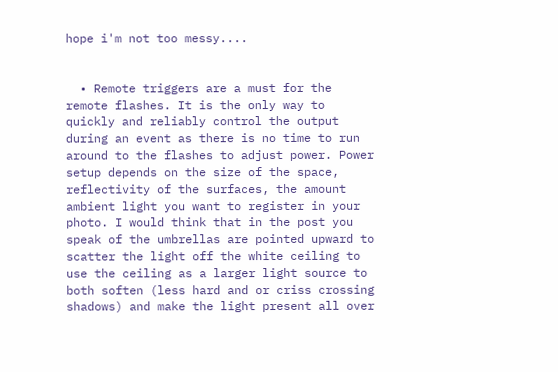hope i'm not too messy....


  • Remote triggers are a must for the remote flashes. It is the only way to quickly and reliably control the output during an event as there is no time to run around to the flashes to adjust power. Power setup depends on the size of the space, reflectivity of the surfaces, the amount ambient light you want to register in your photo. I would think that in the post you speak of the umbrellas are pointed upward to scatter the light off the white ceiling to use the ceiling as a larger light source to both soften (less hard and or criss crossing shadows) and make the light present all over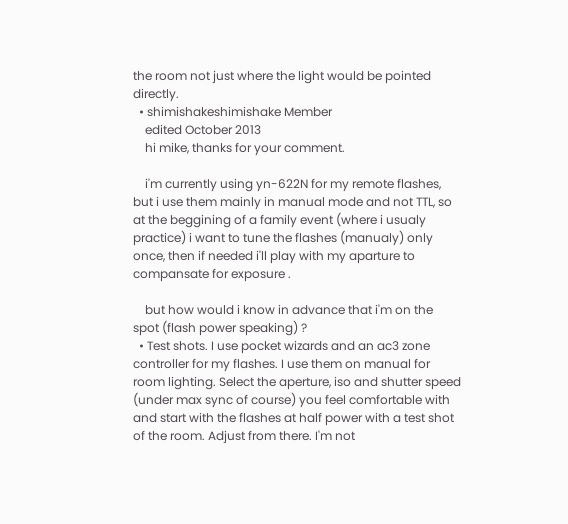the room not just where the light would be pointed directly.
  • shimishakeshimishake Member
    edited October 2013
    hi mike, thanks for your comment.

    i'm currently using yn-622N for my remote flashes, but i use them mainly in manual mode and not TTL, so at the beggining of a family event (where i usualy practice) i want to tune the flashes (manualy) only once, then if needed i'll play with my aparture to compansate for exposure .

    but how would i know in advance that i'm on the spot (flash power speaking) ?
  • Test shots. I use pocket wizards and an ac3 zone controller for my flashes. I use them on manual for room lighting. Select the aperture, iso and shutter speed (under max sync of course) you feel comfortable with and start with the flashes at half power with a test shot of the room. Adjust from there. I'm not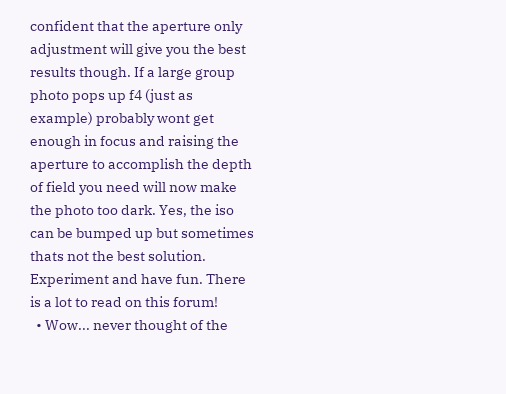confident that the aperture only adjustment will give you the best results though. If a large group photo pops up f4 (just as example) probably wont get enough in focus and raising the aperture to accomplish the depth of field you need will now make the photo too dark. Yes, the iso can be bumped up but sometimes thats not the best solution. Experiment and have fun. There is a lot to read on this forum!
  • Wow... never thought of the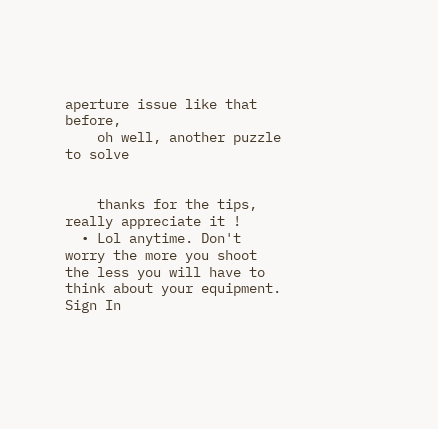aperture issue like that before,
    oh well, another puzzle to solve


    thanks for the tips, really appreciate it !
  • Lol anytime. Don't worry the more you shoot the less you will have to think about your equipment.
Sign In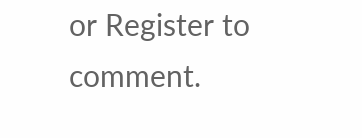or Register to comment.